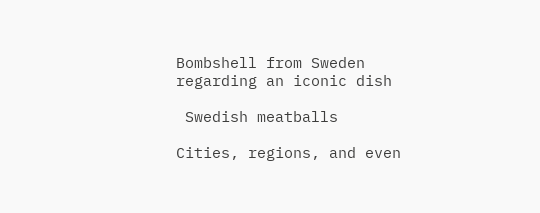Bombshell from Sweden regarding an iconic dish

 Swedish meatballs

Cities, regions, and even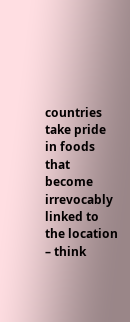countries take pride in foods that become irrevocably linked to the location – think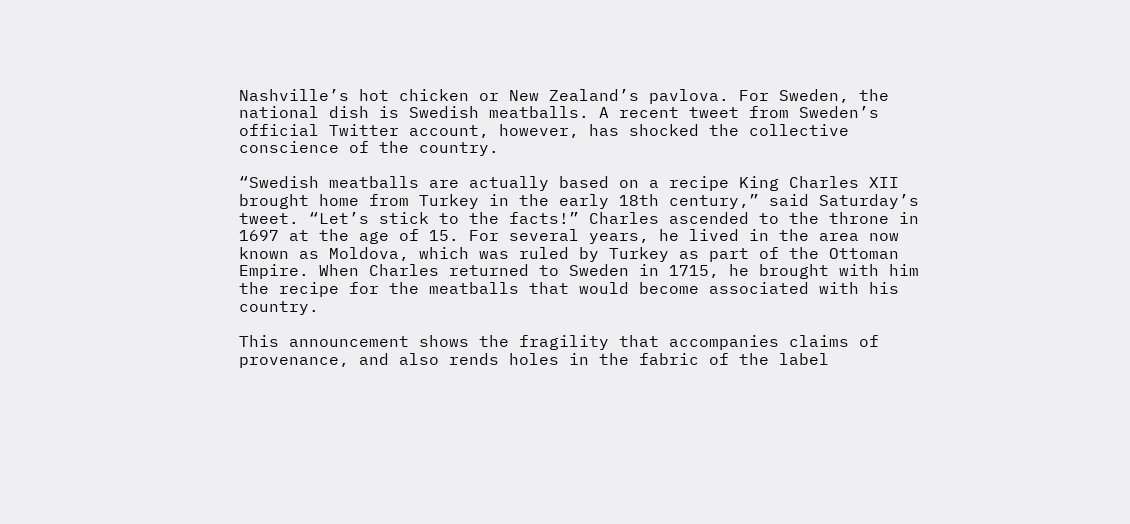Nashville’s hot chicken or New Zealand’s pavlova. For Sweden, the national dish is Swedish meatballs. A recent tweet from Sweden’s official Twitter account, however, has shocked the collective conscience of the country.

“Swedish meatballs are actually based on a recipe King Charles XII brought home from Turkey in the early 18th century,” said Saturday’s tweet. “Let’s stick to the facts!” Charles ascended to the throne in 1697 at the age of 15. For several years, he lived in the area now known as Moldova, which was ruled by Turkey as part of the Ottoman Empire. When Charles returned to Sweden in 1715, he brought with him the recipe for the meatballs that would become associated with his country.

This announcement shows the fragility that accompanies claims of provenance, and also rends holes in the fabric of the label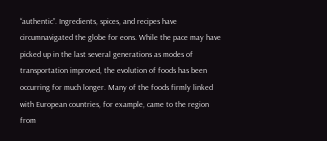“authentic”. Ingredients, spices, and recipes have circumnavigated the globe for eons. While the pace may have picked up in the last several generations as modes of transportation improved, the evolution of foods has been occurring for much longer. Many of the foods firmly linked with European countries, for example, came to the region from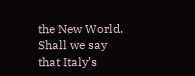the New World. Shall we say that Italy’s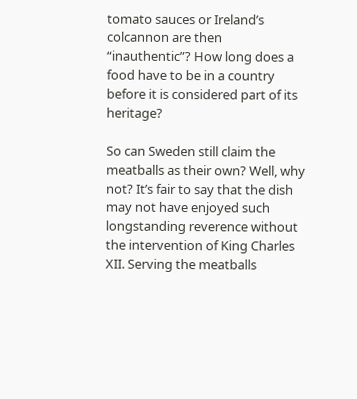tomato sauces or Ireland’s colcannon are then “inauthentic”? How long does a food have to be in a country before it is considered part of its heritage?

So can Sweden still claim the meatballs as their own? Well, why not? It’s fair to say that the dish may not have enjoyed such longstanding reverence without the intervention of King Charles XII. Serving the meatballs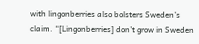with lingonberries also bolsters Sweden’s claim. “[Lingonberries] don’t grow in Sweden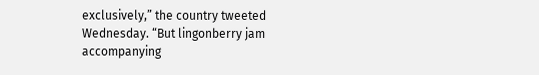exclusively,” the country tweeted Wednesday. “But lingonberry jam accompanying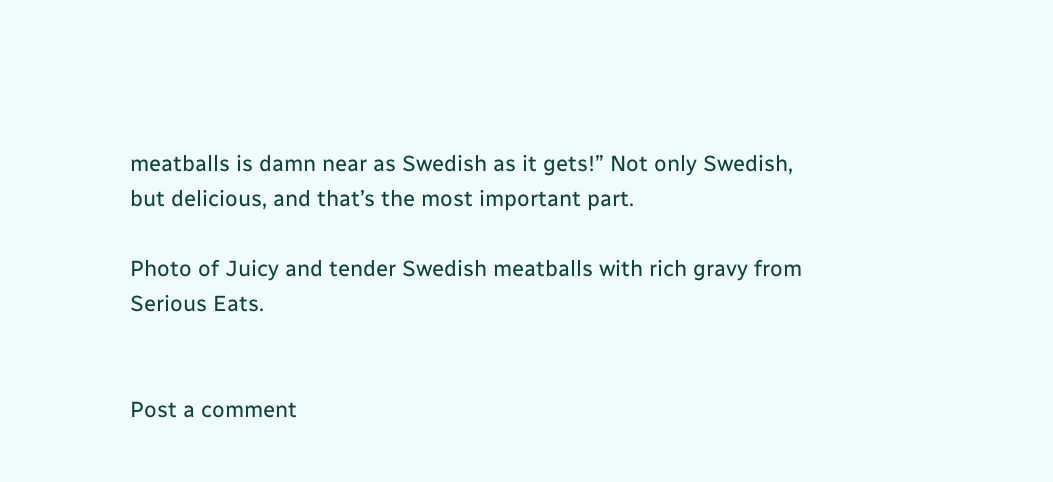meatballs is damn near as Swedish as it gets!” Not only Swedish, but delicious, and that’s the most important part.

Photo of Juicy and tender Swedish meatballs with rich gravy from Serious Eats.


Post a comment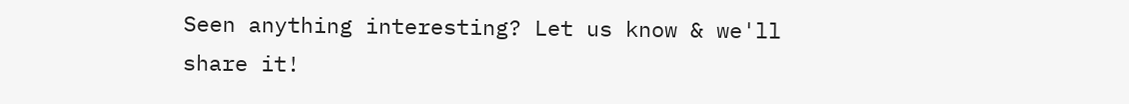Seen anything interesting? Let us know & we'll share it!